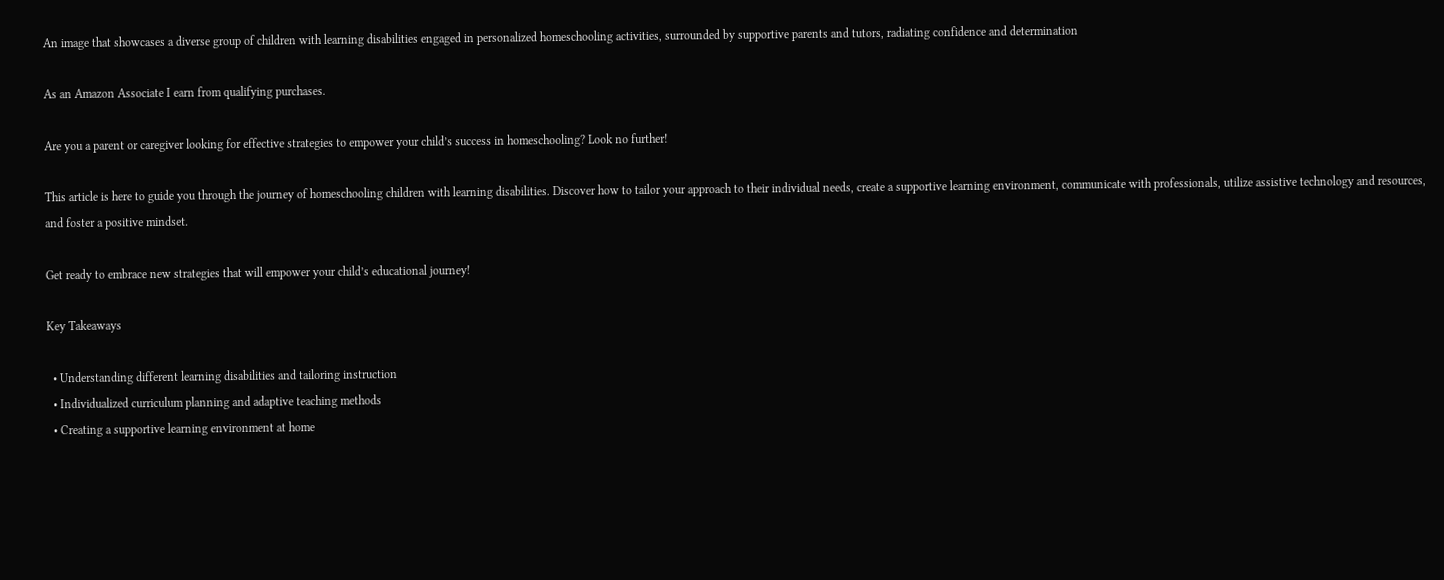An image that showcases a diverse group of children with learning disabilities engaged in personalized homeschooling activities, surrounded by supportive parents and tutors, radiating confidence and determination

As an Amazon Associate I earn from qualifying purchases.

Are you a parent or caregiver looking for effective strategies to empower your child’s success in homeschooling? Look no further!

This article is here to guide you through the journey of homeschooling children with learning disabilities. Discover how to tailor your approach to their individual needs, create a supportive learning environment, communicate with professionals, utilize assistive technology and resources, and foster a positive mindset.

Get ready to embrace new strategies that will empower your child’s educational journey!

Key Takeaways

  • Understanding different learning disabilities and tailoring instruction
  • Individualized curriculum planning and adaptive teaching methods
  • Creating a supportive learning environment at home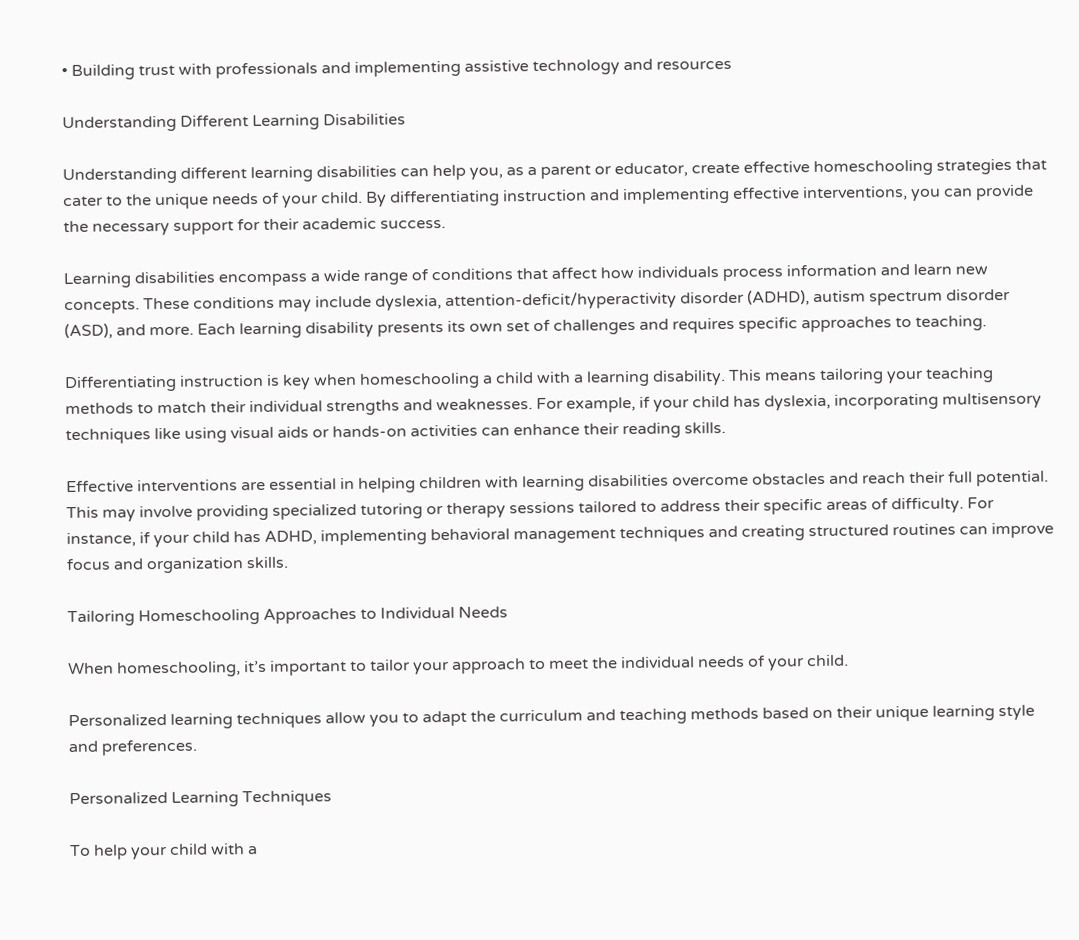• Building trust with professionals and implementing assistive technology and resources

Understanding Different Learning Disabilities

Understanding different learning disabilities can help you, as a parent or educator, create effective homeschooling strategies that cater to the unique needs of your child. By differentiating instruction and implementing effective interventions, you can provide the necessary support for their academic success.

Learning disabilities encompass a wide range of conditions that affect how individuals process information and learn new concepts. These conditions may include dyslexia, attention-deficit/hyperactivity disorder (ADHD), autism spectrum disorder (ASD), and more. Each learning disability presents its own set of challenges and requires specific approaches to teaching.

Differentiating instruction is key when homeschooling a child with a learning disability. This means tailoring your teaching methods to match their individual strengths and weaknesses. For example, if your child has dyslexia, incorporating multisensory techniques like using visual aids or hands-on activities can enhance their reading skills.

Effective interventions are essential in helping children with learning disabilities overcome obstacles and reach their full potential. This may involve providing specialized tutoring or therapy sessions tailored to address their specific areas of difficulty. For instance, if your child has ADHD, implementing behavioral management techniques and creating structured routines can improve focus and organization skills.

Tailoring Homeschooling Approaches to Individual Needs

When homeschooling, it’s important to tailor your approach to meet the individual needs of your child.

Personalized learning techniques allow you to adapt the curriculum and teaching methods based on their unique learning style and preferences.

Personalized Learning Techniques

To help your child with a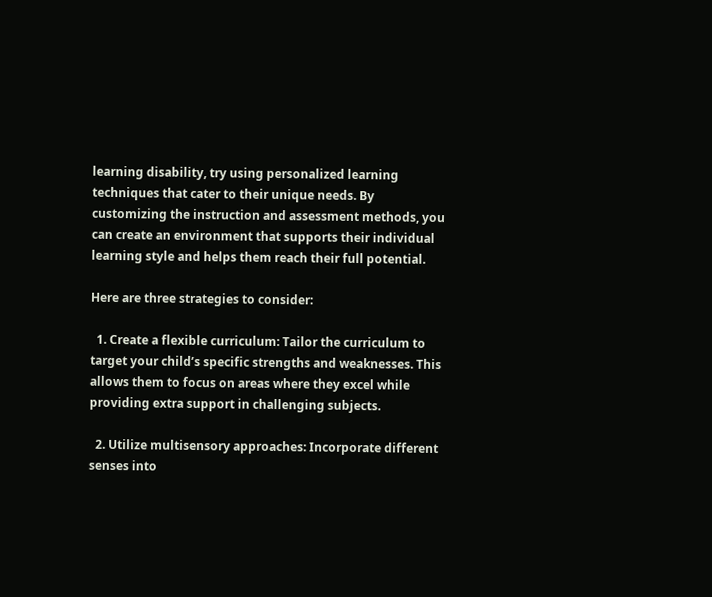learning disability, try using personalized learning techniques that cater to their unique needs. By customizing the instruction and assessment methods, you can create an environment that supports their individual learning style and helps them reach their full potential.

Here are three strategies to consider:

  1. Create a flexible curriculum: Tailor the curriculum to target your child’s specific strengths and weaknesses. This allows them to focus on areas where they excel while providing extra support in challenging subjects.

  2. Utilize multisensory approaches: Incorporate different senses into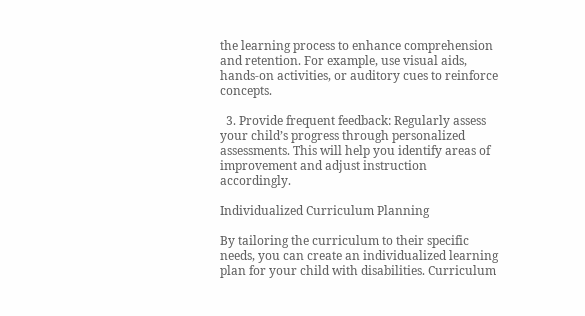the learning process to enhance comprehension and retention. For example, use visual aids, hands-on activities, or auditory cues to reinforce concepts.

  3. Provide frequent feedback: Regularly assess your child’s progress through personalized assessments. This will help you identify areas of improvement and adjust instruction accordingly.

Individualized Curriculum Planning

By tailoring the curriculum to their specific needs, you can create an individualized learning plan for your child with disabilities. Curriculum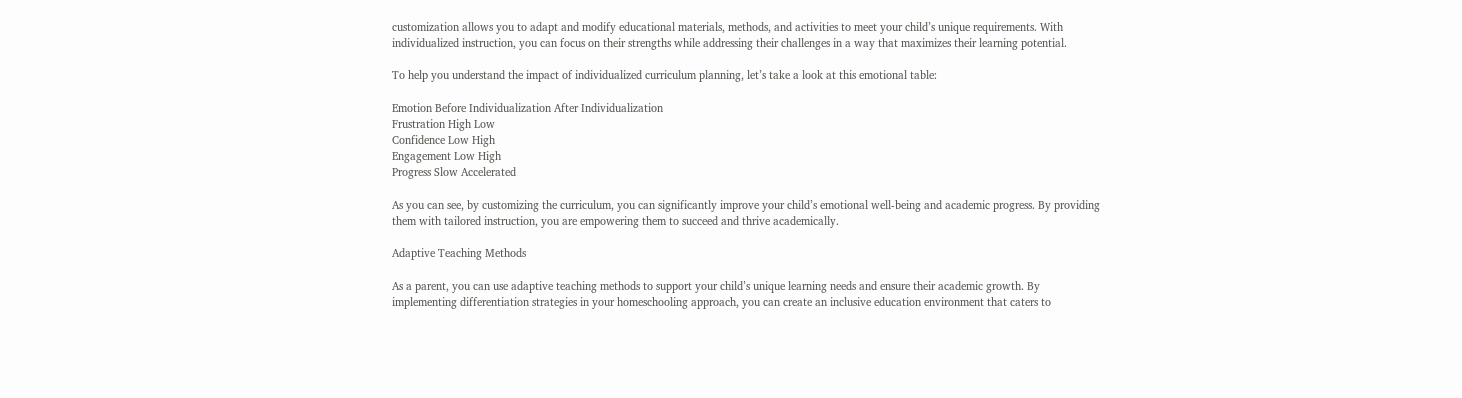customization allows you to adapt and modify educational materials, methods, and activities to meet your child’s unique requirements. With individualized instruction, you can focus on their strengths while addressing their challenges in a way that maximizes their learning potential.

To help you understand the impact of individualized curriculum planning, let’s take a look at this emotional table:

Emotion Before Individualization After Individualization
Frustration High Low
Confidence Low High
Engagement Low High
Progress Slow Accelerated

As you can see, by customizing the curriculum, you can significantly improve your child’s emotional well-being and academic progress. By providing them with tailored instruction, you are empowering them to succeed and thrive academically.

Adaptive Teaching Methods

As a parent, you can use adaptive teaching methods to support your child’s unique learning needs and ensure their academic growth. By implementing differentiation strategies in your homeschooling approach, you can create an inclusive education environment that caters to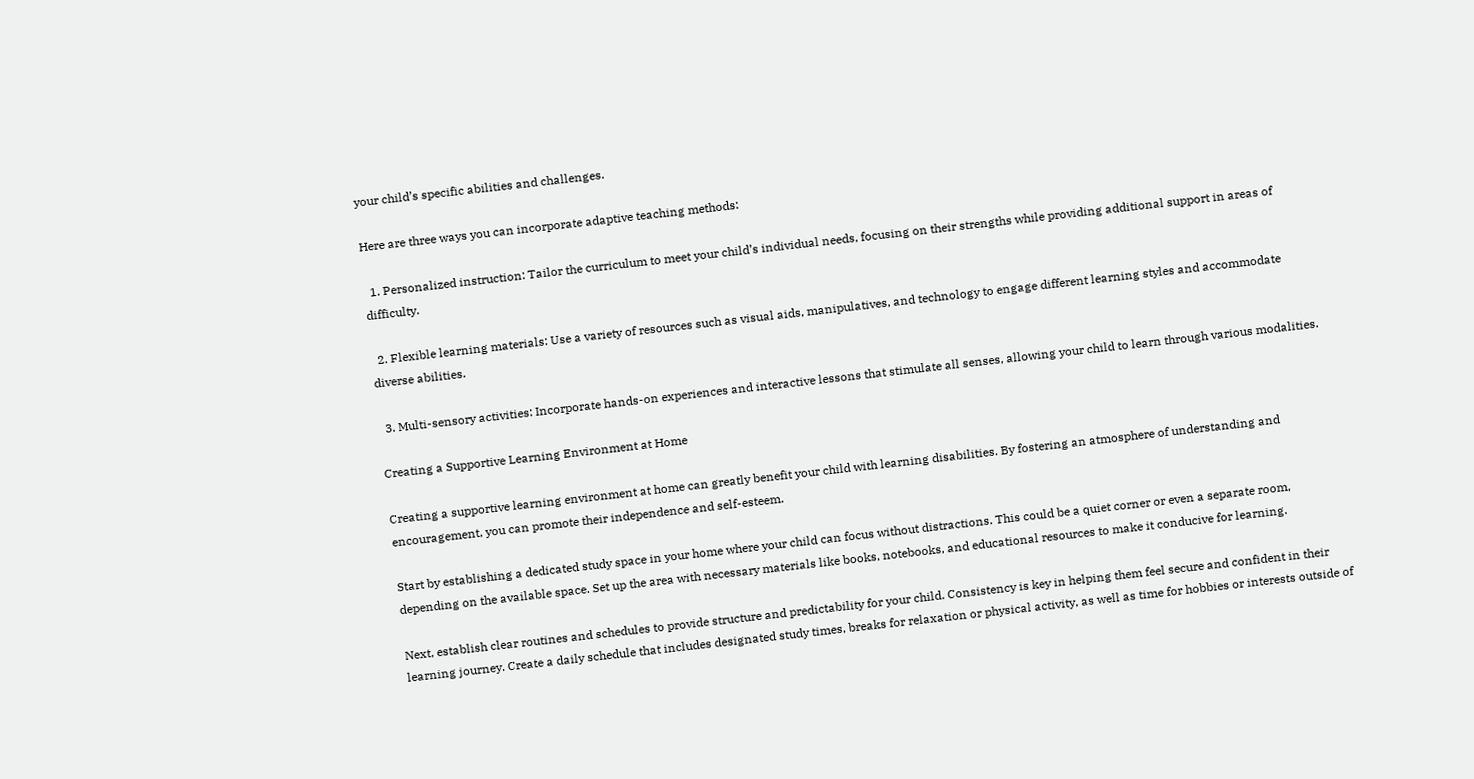your child’s specific abilities and challenges.

Here are three ways you can incorporate adaptive teaching methods:

  1. Personalized instruction: Tailor the curriculum to meet your child’s individual needs, focusing on their strengths while providing additional support in areas of difficulty.

  2. Flexible learning materials: Use a variety of resources such as visual aids, manipulatives, and technology to engage different learning styles and accommodate diverse abilities.

  3. Multi-sensory activities: Incorporate hands-on experiences and interactive lessons that stimulate all senses, allowing your child to learn through various modalities.

Creating a Supportive Learning Environment at Home

Creating a supportive learning environment at home can greatly benefit your child with learning disabilities. By fostering an atmosphere of understanding and encouragement, you can promote their independence and self-esteem.

Start by establishing a dedicated study space in your home where your child can focus without distractions. This could be a quiet corner or even a separate room, depending on the available space. Set up the area with necessary materials like books, notebooks, and educational resources to make it conducive for learning.

Next, establish clear routines and schedules to provide structure and predictability for your child. Consistency is key in helping them feel secure and confident in their learning journey. Create a daily schedule that includes designated study times, breaks for relaxation or physical activity, as well as time for hobbies or interests outside of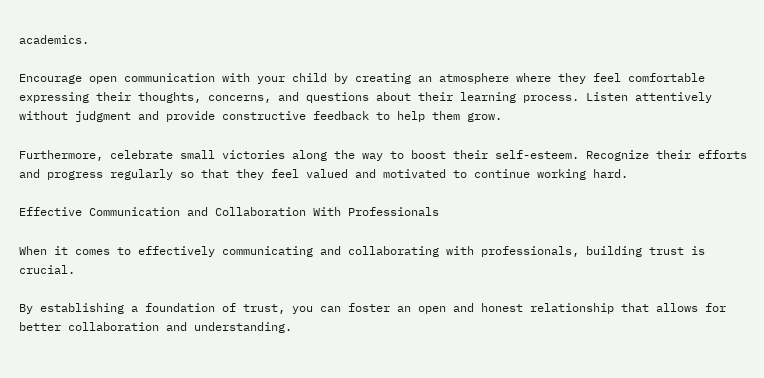academics.

Encourage open communication with your child by creating an atmosphere where they feel comfortable expressing their thoughts, concerns, and questions about their learning process. Listen attentively without judgment and provide constructive feedback to help them grow.

Furthermore, celebrate small victories along the way to boost their self-esteem. Recognize their efforts and progress regularly so that they feel valued and motivated to continue working hard.

Effective Communication and Collaboration With Professionals

When it comes to effectively communicating and collaborating with professionals, building trust is crucial.

By establishing a foundation of trust, you can foster an open and honest relationship that allows for better collaboration and understanding.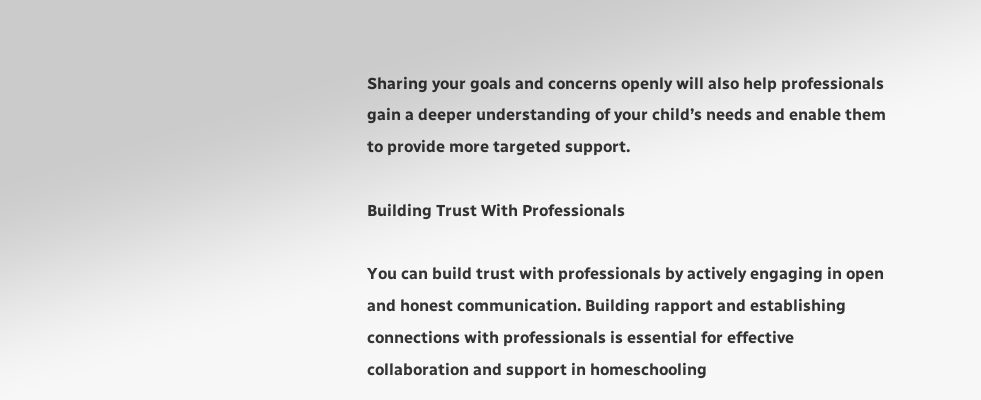Sharing your goals and concerns openly will also help professionals gain a deeper understanding of your child’s needs and enable them to provide more targeted support.

Building Trust With Professionals

You can build trust with professionals by actively engaging in open and honest communication. Building rapport and establishing connections with professionals is essential for effective collaboration and support in homeschooling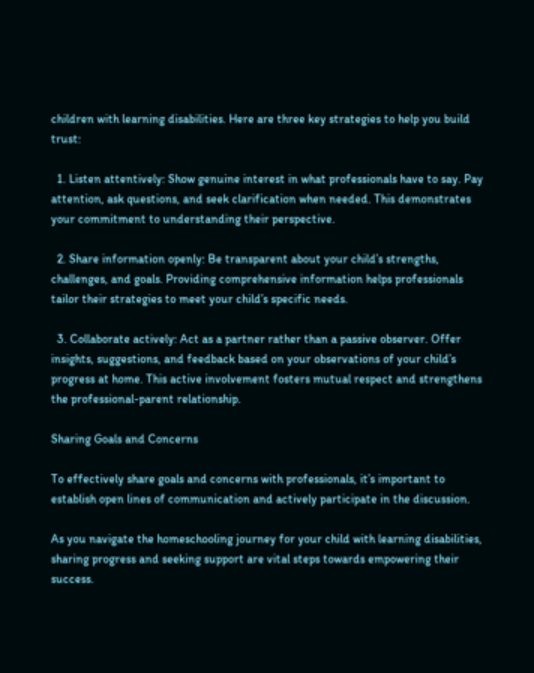children with learning disabilities. Here are three key strategies to help you build trust:

  1. Listen attentively: Show genuine interest in what professionals have to say. Pay attention, ask questions, and seek clarification when needed. This demonstrates your commitment to understanding their perspective.

  2. Share information openly: Be transparent about your child’s strengths, challenges, and goals. Providing comprehensive information helps professionals tailor their strategies to meet your child’s specific needs.

  3. Collaborate actively: Act as a partner rather than a passive observer. Offer insights, suggestions, and feedback based on your observations of your child’s progress at home. This active involvement fosters mutual respect and strengthens the professional-parent relationship.

Sharing Goals and Concerns

To effectively share goals and concerns with professionals, it’s important to establish open lines of communication and actively participate in the discussion.

As you navigate the homeschooling journey for your child with learning disabilities, sharing progress and seeking support are vital steps towards empowering their success.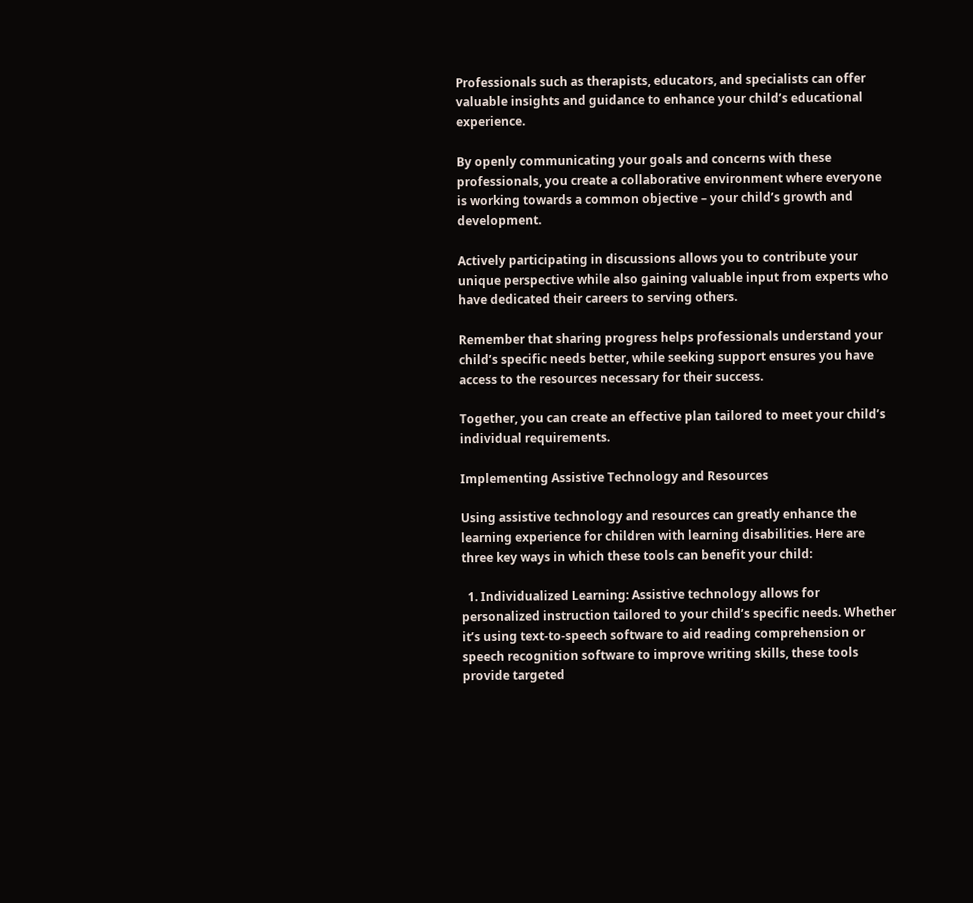Professionals such as therapists, educators, and specialists can offer valuable insights and guidance to enhance your child’s educational experience.

By openly communicating your goals and concerns with these professionals, you create a collaborative environment where everyone is working towards a common objective – your child’s growth and development.

Actively participating in discussions allows you to contribute your unique perspective while also gaining valuable input from experts who have dedicated their careers to serving others.

Remember that sharing progress helps professionals understand your child’s specific needs better, while seeking support ensures you have access to the resources necessary for their success.

Together, you can create an effective plan tailored to meet your child’s individual requirements.

Implementing Assistive Technology and Resources

Using assistive technology and resources can greatly enhance the learning experience for children with learning disabilities. Here are three key ways in which these tools can benefit your child:

  1. Individualized Learning: Assistive technology allows for personalized instruction tailored to your child’s specific needs. Whether it’s using text-to-speech software to aid reading comprehension or speech recognition software to improve writing skills, these tools provide targeted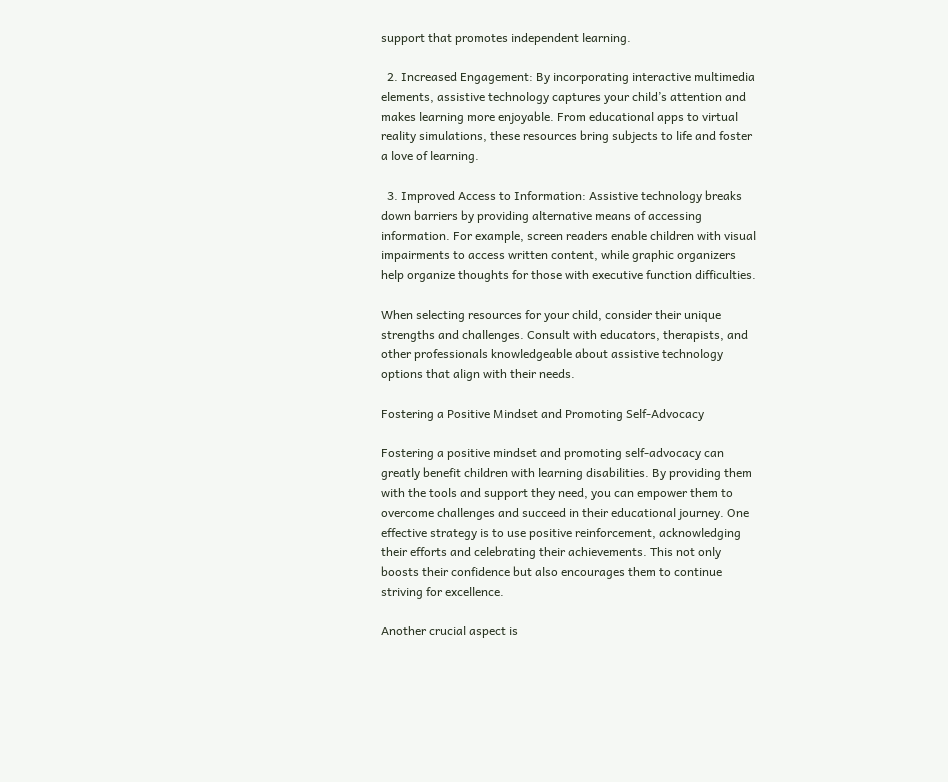support that promotes independent learning.

  2. Increased Engagement: By incorporating interactive multimedia elements, assistive technology captures your child’s attention and makes learning more enjoyable. From educational apps to virtual reality simulations, these resources bring subjects to life and foster a love of learning.

  3. Improved Access to Information: Assistive technology breaks down barriers by providing alternative means of accessing information. For example, screen readers enable children with visual impairments to access written content, while graphic organizers help organize thoughts for those with executive function difficulties.

When selecting resources for your child, consider their unique strengths and challenges. Consult with educators, therapists, and other professionals knowledgeable about assistive technology options that align with their needs.

Fostering a Positive Mindset and Promoting Self-Advocacy

Fostering a positive mindset and promoting self-advocacy can greatly benefit children with learning disabilities. By providing them with the tools and support they need, you can empower them to overcome challenges and succeed in their educational journey. One effective strategy is to use positive reinforcement, acknowledging their efforts and celebrating their achievements. This not only boosts their confidence but also encourages them to continue striving for excellence.

Another crucial aspect is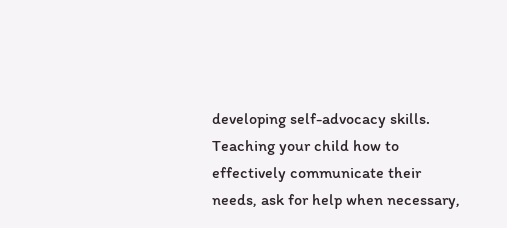developing self-advocacy skills. Teaching your child how to effectively communicate their needs, ask for help when necessary,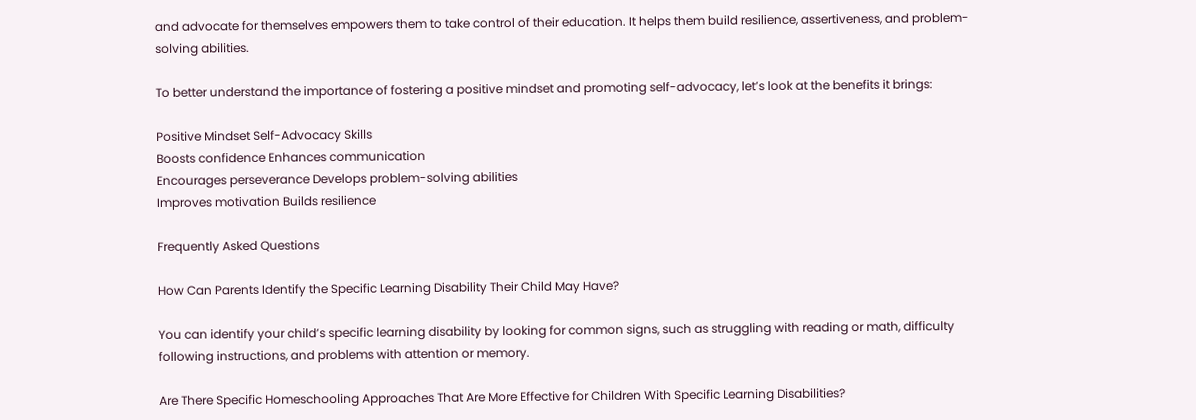and advocate for themselves empowers them to take control of their education. It helps them build resilience, assertiveness, and problem-solving abilities.

To better understand the importance of fostering a positive mindset and promoting self-advocacy, let’s look at the benefits it brings:

Positive Mindset Self-Advocacy Skills
Boosts confidence Enhances communication
Encourages perseverance Develops problem-solving abilities
Improves motivation Builds resilience

Frequently Asked Questions

How Can Parents Identify the Specific Learning Disability Their Child May Have?

You can identify your child’s specific learning disability by looking for common signs, such as struggling with reading or math, difficulty following instructions, and problems with attention or memory.

Are There Specific Homeschooling Approaches That Are More Effective for Children With Specific Learning Disabilities?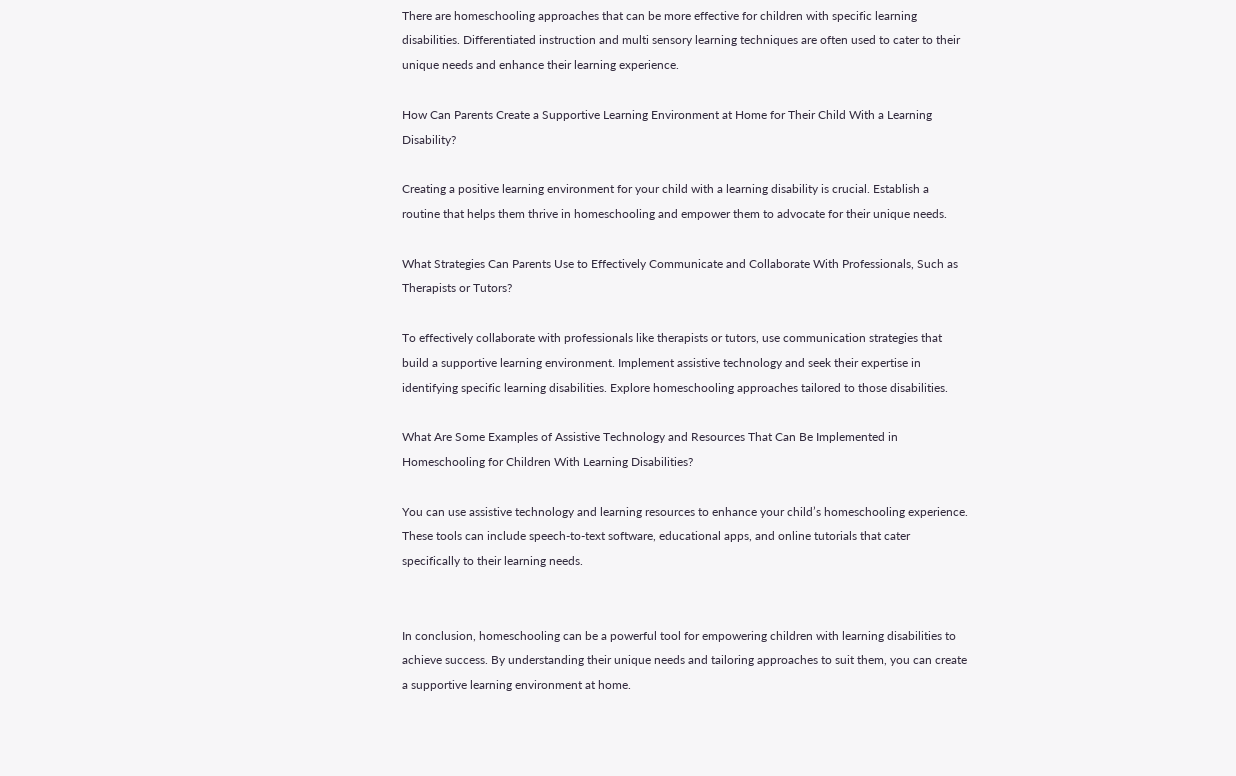There are homeschooling approaches that can be more effective for children with specific learning disabilities. Differentiated instruction and multi sensory learning techniques are often used to cater to their unique needs and enhance their learning experience.

How Can Parents Create a Supportive Learning Environment at Home for Their Child With a Learning Disability?

Creating a positive learning environment for your child with a learning disability is crucial. Establish a routine that helps them thrive in homeschooling and empower them to advocate for their unique needs.

What Strategies Can Parents Use to Effectively Communicate and Collaborate With Professionals, Such as Therapists or Tutors?

To effectively collaborate with professionals like therapists or tutors, use communication strategies that build a supportive learning environment. Implement assistive technology and seek their expertise in identifying specific learning disabilities. Explore homeschooling approaches tailored to those disabilities.

What Are Some Examples of Assistive Technology and Resources That Can Be Implemented in Homeschooling for Children With Learning Disabilities?

You can use assistive technology and learning resources to enhance your child’s homeschooling experience. These tools can include speech-to-text software, educational apps, and online tutorials that cater specifically to their learning needs.


In conclusion, homeschooling can be a powerful tool for empowering children with learning disabilities to achieve success. By understanding their unique needs and tailoring approaches to suit them, you can create a supportive learning environment at home.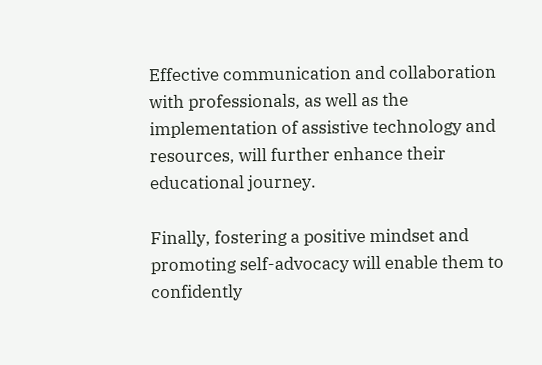Effective communication and collaboration with professionals, as well as the implementation of assistive technology and resources, will further enhance their educational journey.

Finally, fostering a positive mindset and promoting self-advocacy will enable them to confidently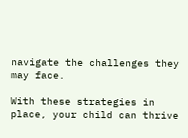navigate the challenges they may face.

With these strategies in place, your child can thrive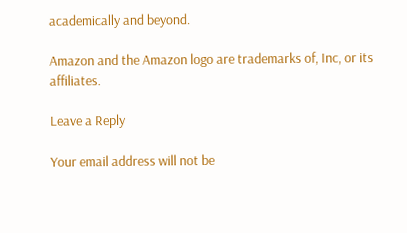academically and beyond.

Amazon and the Amazon logo are trademarks of, Inc, or its affiliates.

Leave a Reply

Your email address will not be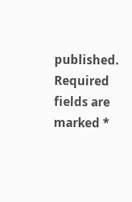published. Required fields are marked *